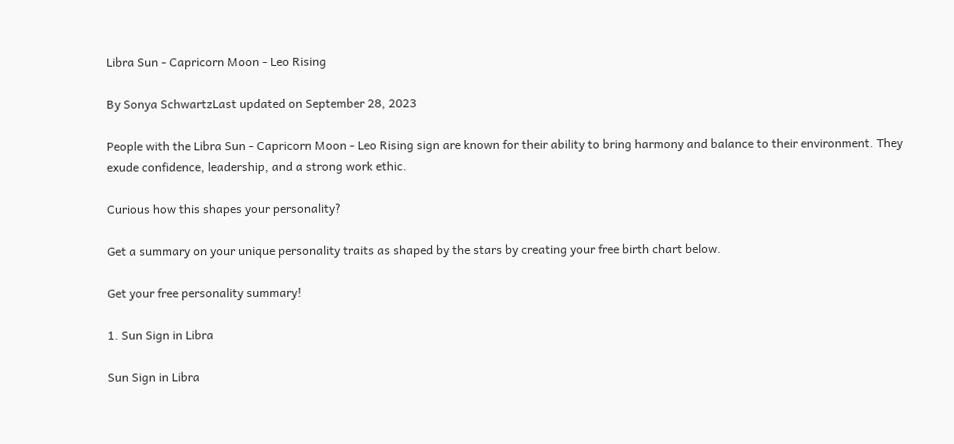Libra Sun - Capricorn Moon - Leo Rising

By Sonya SchwartzLast updated on September 28, 2023

People with the Libra Sun - Capricorn Moon - Leo Rising sign are known for their ability to bring harmony and balance to their environment. They exude confidence, leadership, and a strong work ethic.

Curious how this shapes your personality?

Get a summary on your unique personality traits as shaped by the stars by creating your free birth chart below.

Get your free personality summary!

1. Sun Sign in Libra

Sun Sign in Libra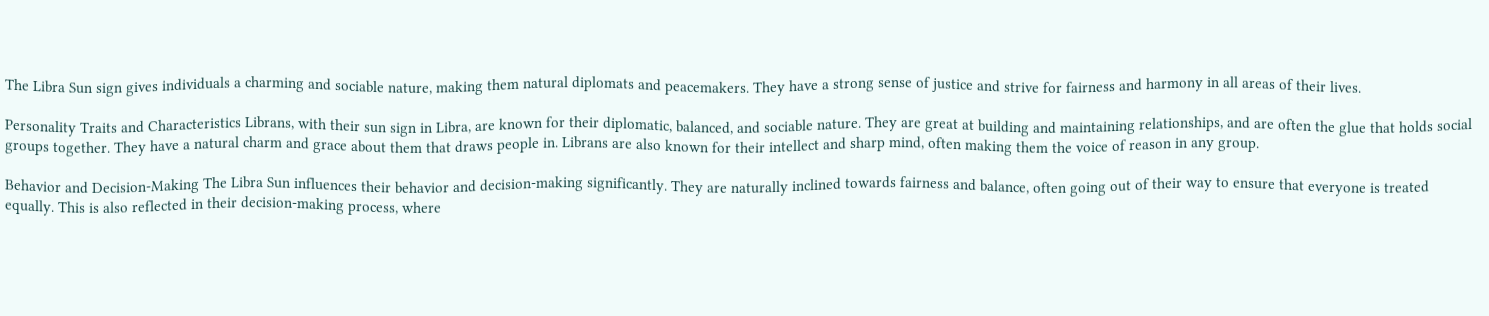The Libra Sun sign gives individuals a charming and sociable nature, making them natural diplomats and peacemakers. They have a strong sense of justice and strive for fairness and harmony in all areas of their lives.

Personality Traits and Characteristics Librans, with their sun sign in Libra, are known for their diplomatic, balanced, and sociable nature. They are great at building and maintaining relationships, and are often the glue that holds social groups together. They have a natural charm and grace about them that draws people in. Librans are also known for their intellect and sharp mind, often making them the voice of reason in any group.

Behavior and Decision-Making The Libra Sun influences their behavior and decision-making significantly. They are naturally inclined towards fairness and balance, often going out of their way to ensure that everyone is treated equally. This is also reflected in their decision-making process, where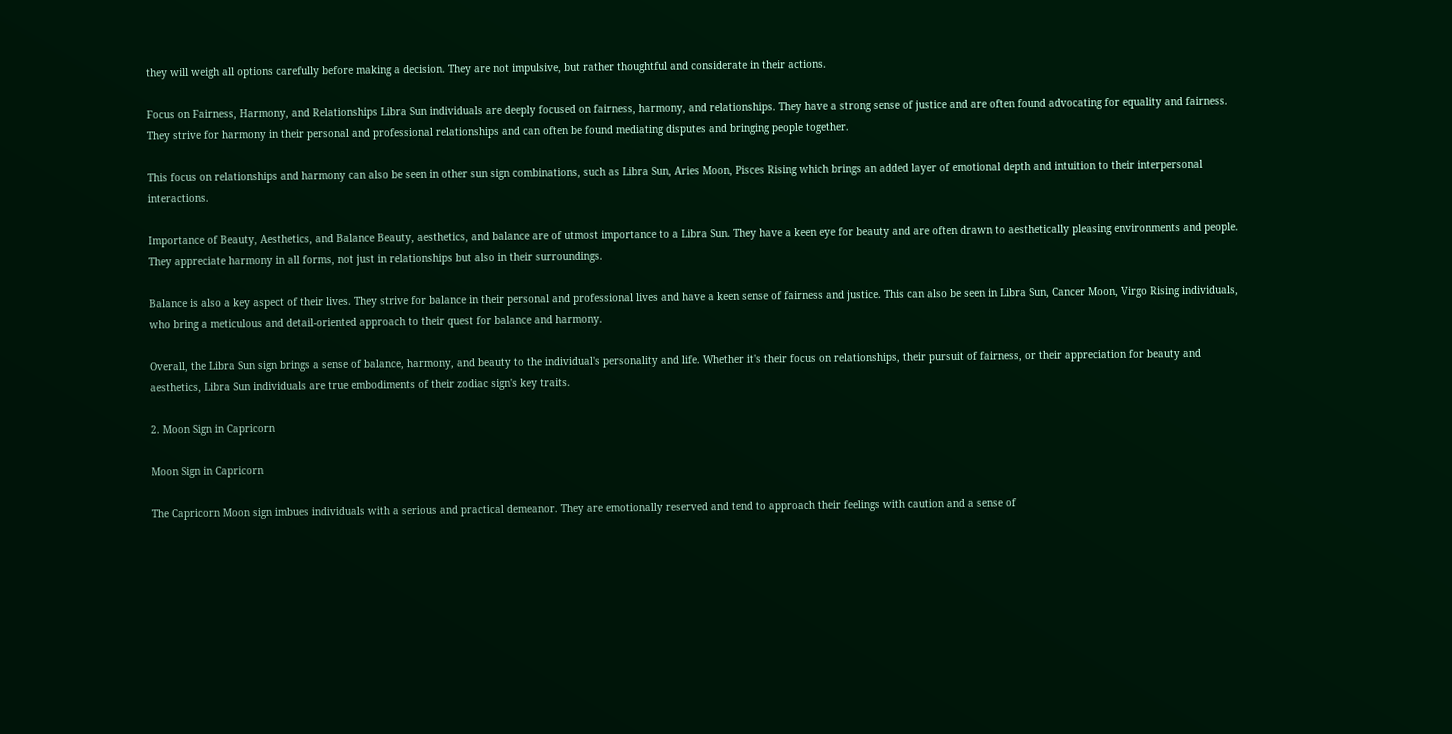they will weigh all options carefully before making a decision. They are not impulsive, but rather thoughtful and considerate in their actions.

Focus on Fairness, Harmony, and Relationships Libra Sun individuals are deeply focused on fairness, harmony, and relationships. They have a strong sense of justice and are often found advocating for equality and fairness. They strive for harmony in their personal and professional relationships and can often be found mediating disputes and bringing people together.

This focus on relationships and harmony can also be seen in other sun sign combinations, such as Libra Sun, Aries Moon, Pisces Rising which brings an added layer of emotional depth and intuition to their interpersonal interactions.

Importance of Beauty, Aesthetics, and Balance Beauty, aesthetics, and balance are of utmost importance to a Libra Sun. They have a keen eye for beauty and are often drawn to aesthetically pleasing environments and people. They appreciate harmony in all forms, not just in relationships but also in their surroundings.

Balance is also a key aspect of their lives. They strive for balance in their personal and professional lives and have a keen sense of fairness and justice. This can also be seen in Libra Sun, Cancer Moon, Virgo Rising individuals, who bring a meticulous and detail-oriented approach to their quest for balance and harmony.

Overall, the Libra Sun sign brings a sense of balance, harmony, and beauty to the individual's personality and life. Whether it's their focus on relationships, their pursuit of fairness, or their appreciation for beauty and aesthetics, Libra Sun individuals are true embodiments of their zodiac sign's key traits.

2. Moon Sign in Capricorn

Moon Sign in Capricorn

The Capricorn Moon sign imbues individuals with a serious and practical demeanor. They are emotionally reserved and tend to approach their feelings with caution and a sense of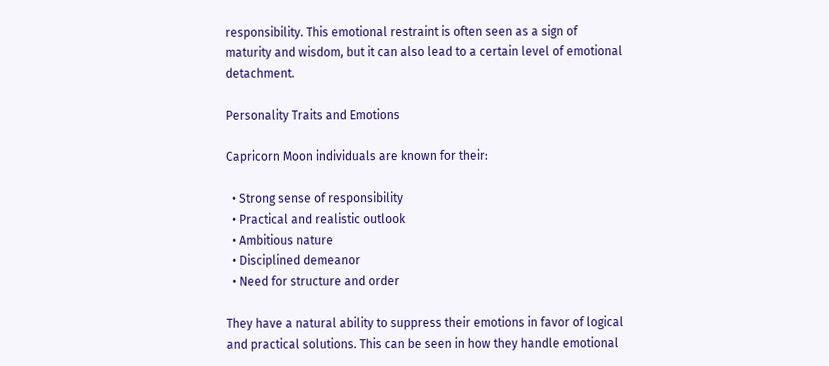responsibility. This emotional restraint is often seen as a sign of maturity and wisdom, but it can also lead to a certain level of emotional detachment.

Personality Traits and Emotions

Capricorn Moon individuals are known for their:

  • Strong sense of responsibility
  • Practical and realistic outlook
  • Ambitious nature
  • Disciplined demeanor
  • Need for structure and order

They have a natural ability to suppress their emotions in favor of logical and practical solutions. This can be seen in how they handle emotional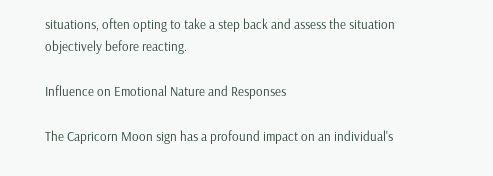situations, often opting to take a step back and assess the situation objectively before reacting.

Influence on Emotional Nature and Responses

The Capricorn Moon sign has a profound impact on an individual's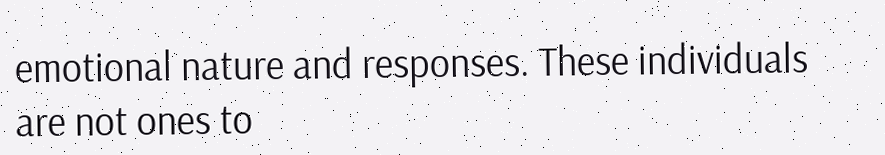emotional nature and responses. These individuals are not ones to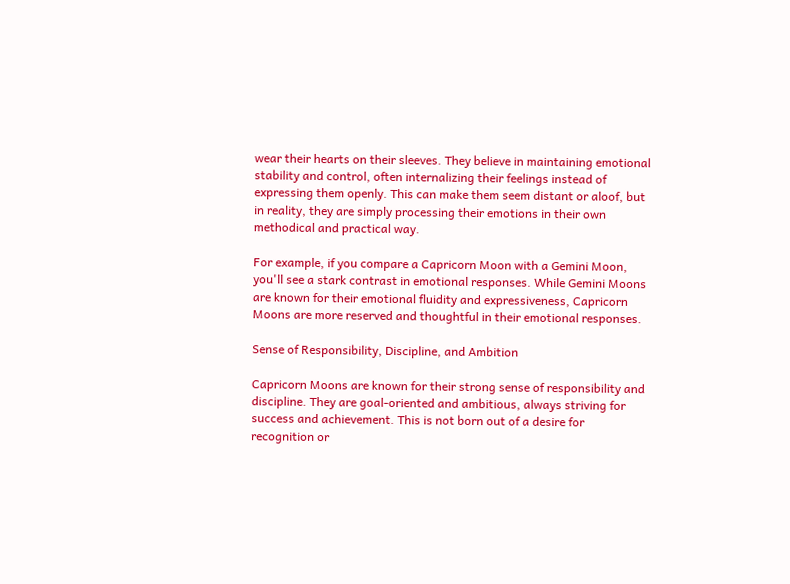wear their hearts on their sleeves. They believe in maintaining emotional stability and control, often internalizing their feelings instead of expressing them openly. This can make them seem distant or aloof, but in reality, they are simply processing their emotions in their own methodical and practical way.

For example, if you compare a Capricorn Moon with a Gemini Moon, you'll see a stark contrast in emotional responses. While Gemini Moons are known for their emotional fluidity and expressiveness, Capricorn Moons are more reserved and thoughtful in their emotional responses.

Sense of Responsibility, Discipline, and Ambition

Capricorn Moons are known for their strong sense of responsibility and discipline. They are goal-oriented and ambitious, always striving for success and achievement. This is not born out of a desire for recognition or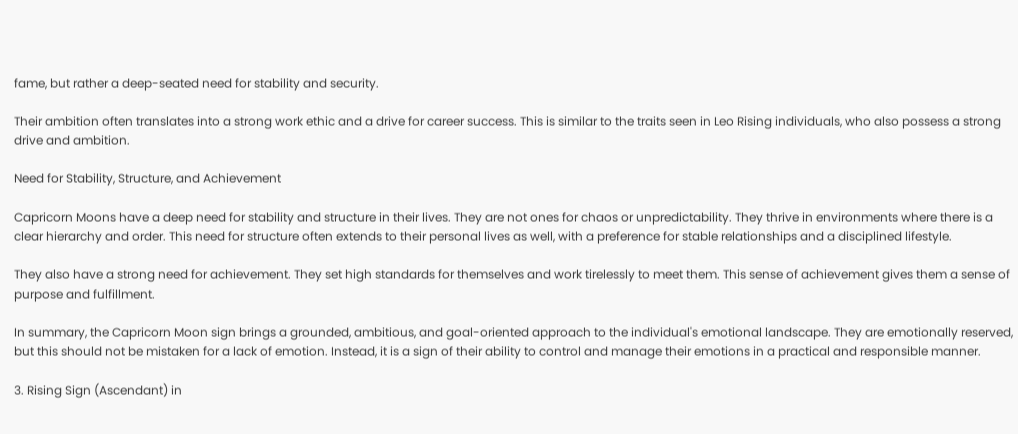fame, but rather a deep-seated need for stability and security.

Their ambition often translates into a strong work ethic and a drive for career success. This is similar to the traits seen in Leo Rising individuals, who also possess a strong drive and ambition.

Need for Stability, Structure, and Achievement

Capricorn Moons have a deep need for stability and structure in their lives. They are not ones for chaos or unpredictability. They thrive in environments where there is a clear hierarchy and order. This need for structure often extends to their personal lives as well, with a preference for stable relationships and a disciplined lifestyle.

They also have a strong need for achievement. They set high standards for themselves and work tirelessly to meet them. This sense of achievement gives them a sense of purpose and fulfillment.

In summary, the Capricorn Moon sign brings a grounded, ambitious, and goal-oriented approach to the individual's emotional landscape. They are emotionally reserved, but this should not be mistaken for a lack of emotion. Instead, it is a sign of their ability to control and manage their emotions in a practical and responsible manner.

3. Rising Sign (Ascendant) in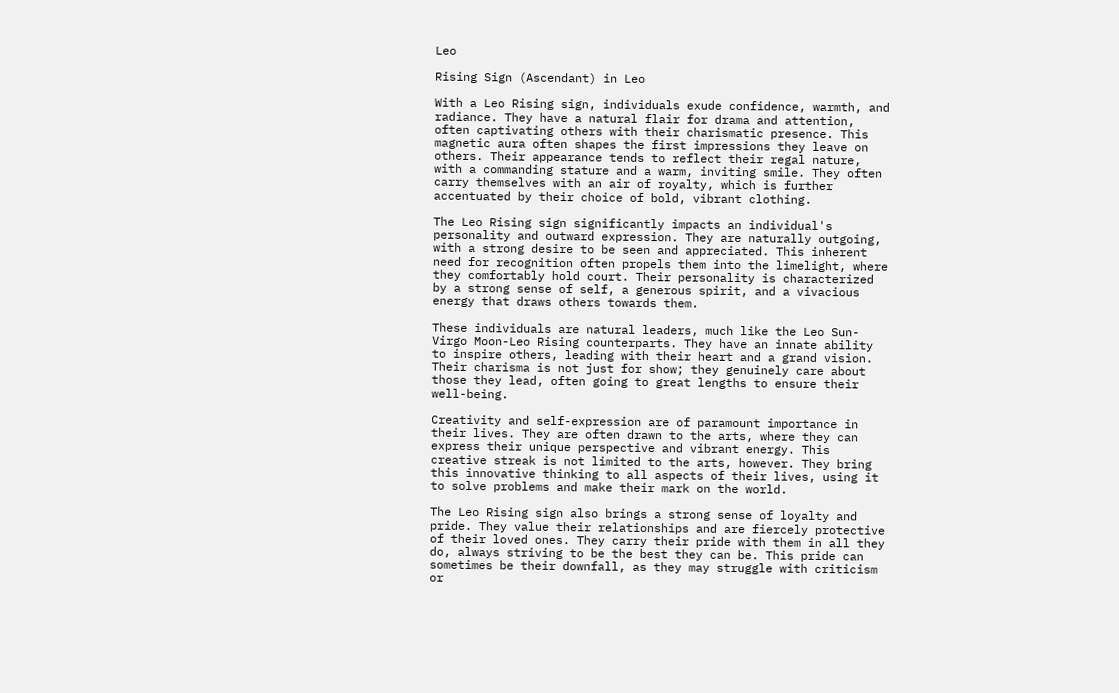Leo

Rising Sign (Ascendant) in Leo

With a Leo Rising sign, individuals exude confidence, warmth, and radiance. They have a natural flair for drama and attention, often captivating others with their charismatic presence. This magnetic aura often shapes the first impressions they leave on others. Their appearance tends to reflect their regal nature, with a commanding stature and a warm, inviting smile. They often carry themselves with an air of royalty, which is further accentuated by their choice of bold, vibrant clothing.

The Leo Rising sign significantly impacts an individual's personality and outward expression. They are naturally outgoing, with a strong desire to be seen and appreciated. This inherent need for recognition often propels them into the limelight, where they comfortably hold court. Their personality is characterized by a strong sense of self, a generous spirit, and a vivacious energy that draws others towards them.

These individuals are natural leaders, much like the Leo Sun-Virgo Moon-Leo Rising counterparts. They have an innate ability to inspire others, leading with their heart and a grand vision. Their charisma is not just for show; they genuinely care about those they lead, often going to great lengths to ensure their well-being.

Creativity and self-expression are of paramount importance in their lives. They are often drawn to the arts, where they can express their unique perspective and vibrant energy. This creative streak is not limited to the arts, however. They bring this innovative thinking to all aspects of their lives, using it to solve problems and make their mark on the world.

The Leo Rising sign also brings a strong sense of loyalty and pride. They value their relationships and are fiercely protective of their loved ones. They carry their pride with them in all they do, always striving to be the best they can be. This pride can sometimes be their downfall, as they may struggle with criticism or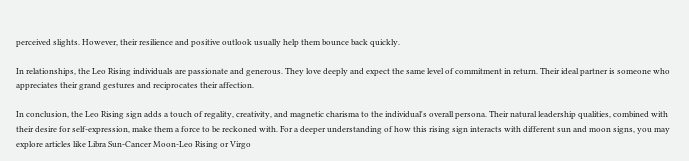perceived slights. However, their resilience and positive outlook usually help them bounce back quickly.

In relationships, the Leo Rising individuals are passionate and generous. They love deeply and expect the same level of commitment in return. Their ideal partner is someone who appreciates their grand gestures and reciprocates their affection.

In conclusion, the Leo Rising sign adds a touch of regality, creativity, and magnetic charisma to the individual's overall persona. Their natural leadership qualities, combined with their desire for self-expression, make them a force to be reckoned with. For a deeper understanding of how this rising sign interacts with different sun and moon signs, you may explore articles like Libra Sun-Cancer Moon-Leo Rising or Virgo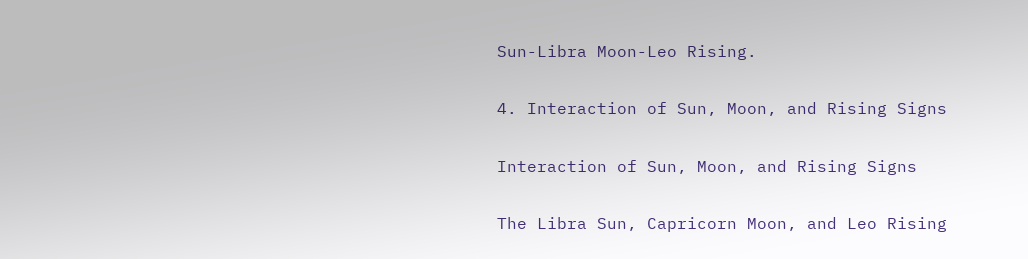Sun-Libra Moon-Leo Rising.

4. Interaction of Sun, Moon, and Rising Signs

Interaction of Sun, Moon, and Rising Signs

The Libra Sun, Capricorn Moon, and Leo Rising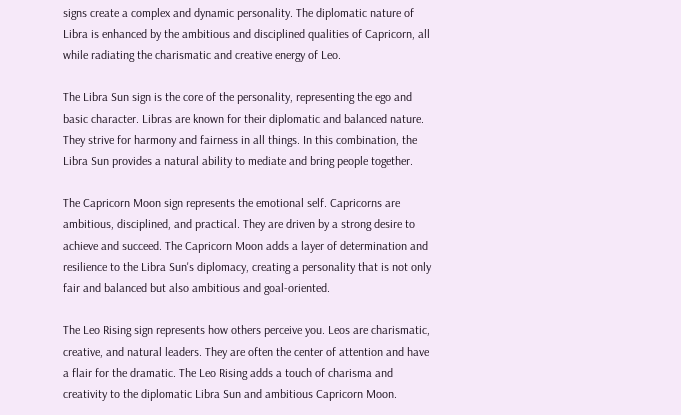signs create a complex and dynamic personality. The diplomatic nature of Libra is enhanced by the ambitious and disciplined qualities of Capricorn, all while radiating the charismatic and creative energy of Leo.

The Libra Sun sign is the core of the personality, representing the ego and basic character. Libras are known for their diplomatic and balanced nature. They strive for harmony and fairness in all things. In this combination, the Libra Sun provides a natural ability to mediate and bring people together.

The Capricorn Moon sign represents the emotional self. Capricorns are ambitious, disciplined, and practical. They are driven by a strong desire to achieve and succeed. The Capricorn Moon adds a layer of determination and resilience to the Libra Sun's diplomacy, creating a personality that is not only fair and balanced but also ambitious and goal-oriented.

The Leo Rising sign represents how others perceive you. Leos are charismatic, creative, and natural leaders. They are often the center of attention and have a flair for the dramatic. The Leo Rising adds a touch of charisma and creativity to the diplomatic Libra Sun and ambitious Capricorn Moon.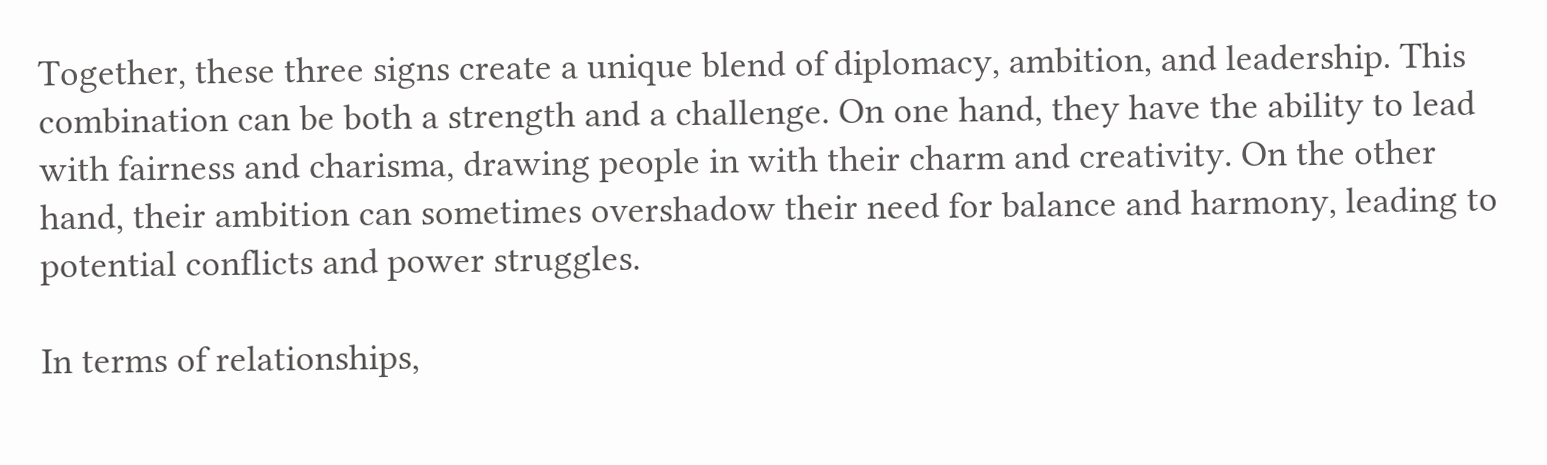Together, these three signs create a unique blend of diplomacy, ambition, and leadership. This combination can be both a strength and a challenge. On one hand, they have the ability to lead with fairness and charisma, drawing people in with their charm and creativity. On the other hand, their ambition can sometimes overshadow their need for balance and harmony, leading to potential conflicts and power struggles.

In terms of relationships,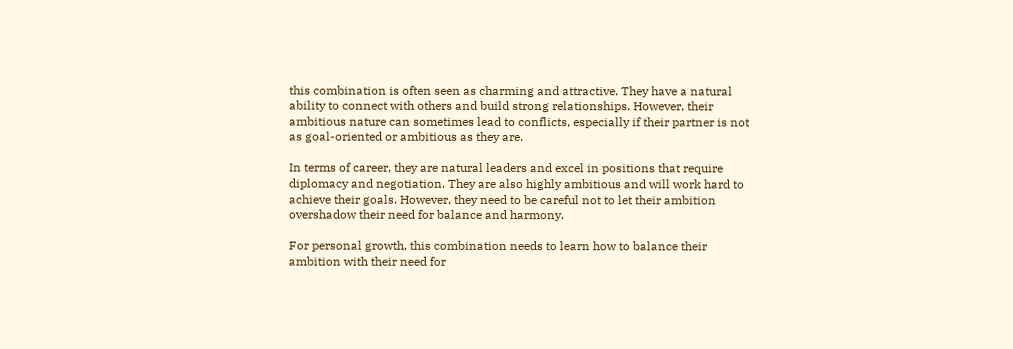this combination is often seen as charming and attractive. They have a natural ability to connect with others and build strong relationships. However, their ambitious nature can sometimes lead to conflicts, especially if their partner is not as goal-oriented or ambitious as they are.

In terms of career, they are natural leaders and excel in positions that require diplomacy and negotiation. They are also highly ambitious and will work hard to achieve their goals. However, they need to be careful not to let their ambition overshadow their need for balance and harmony.

For personal growth, this combination needs to learn how to balance their ambition with their need for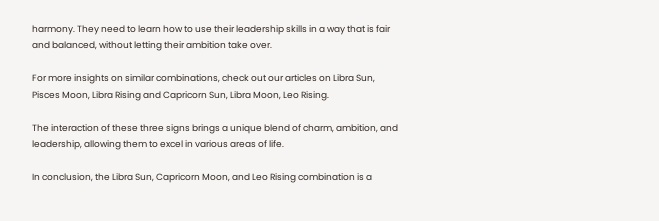harmony. They need to learn how to use their leadership skills in a way that is fair and balanced, without letting their ambition take over.

For more insights on similar combinations, check out our articles on Libra Sun, Pisces Moon, Libra Rising and Capricorn Sun, Libra Moon, Leo Rising.

The interaction of these three signs brings a unique blend of charm, ambition, and leadership, allowing them to excel in various areas of life.

In conclusion, the Libra Sun, Capricorn Moon, and Leo Rising combination is a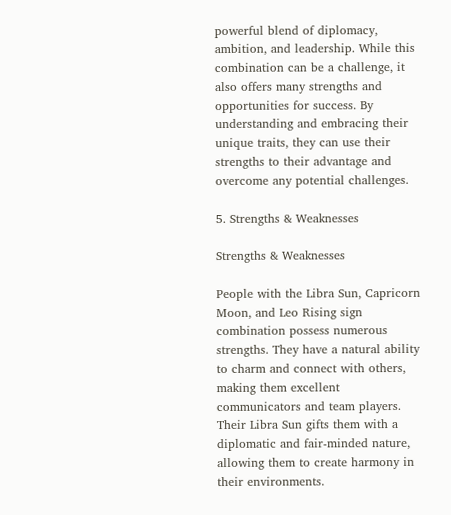powerful blend of diplomacy, ambition, and leadership. While this combination can be a challenge, it also offers many strengths and opportunities for success. By understanding and embracing their unique traits, they can use their strengths to their advantage and overcome any potential challenges.

5. Strengths & Weaknesses

Strengths & Weaknesses

People with the Libra Sun, Capricorn Moon, and Leo Rising sign combination possess numerous strengths. They have a natural ability to charm and connect with others, making them excellent communicators and team players. Their Libra Sun gifts them with a diplomatic and fair-minded nature, allowing them to create harmony in their environments.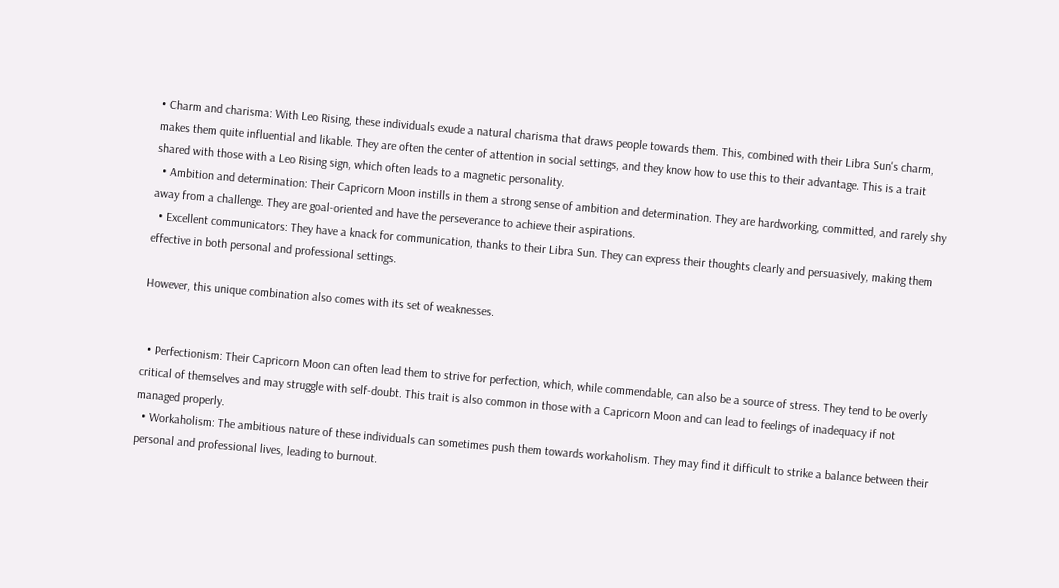• Charm and charisma: With Leo Rising, these individuals exude a natural charisma that draws people towards them. This, combined with their Libra Sun's charm, makes them quite influential and likable. They are often the center of attention in social settings, and they know how to use this to their advantage. This is a trait shared with those with a Leo Rising sign, which often leads to a magnetic personality.
  • Ambition and determination: Their Capricorn Moon instills in them a strong sense of ambition and determination. They are hardworking, committed, and rarely shy away from a challenge. They are goal-oriented and have the perseverance to achieve their aspirations.
  • Excellent communicators: They have a knack for communication, thanks to their Libra Sun. They can express their thoughts clearly and persuasively, making them effective in both personal and professional settings.

However, this unique combination also comes with its set of weaknesses.


  • Perfectionism: Their Capricorn Moon can often lead them to strive for perfection, which, while commendable, can also be a source of stress. They tend to be overly critical of themselves and may struggle with self-doubt. This trait is also common in those with a Capricorn Moon and can lead to feelings of inadequacy if not managed properly.
  • Workaholism: The ambitious nature of these individuals can sometimes push them towards workaholism. They may find it difficult to strike a balance between their personal and professional lives, leading to burnout.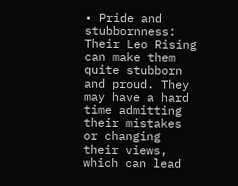• Pride and stubbornness: Their Leo Rising can make them quite stubborn and proud. They may have a hard time admitting their mistakes or changing their views, which can lead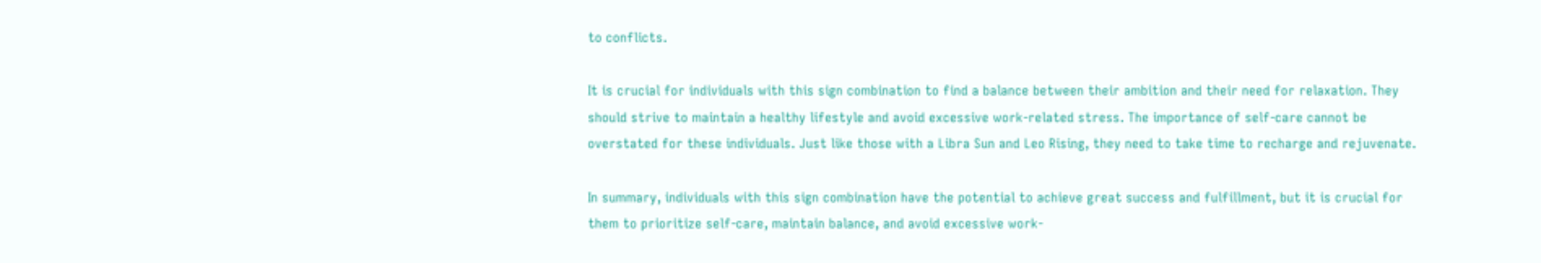to conflicts.

It is crucial for individuals with this sign combination to find a balance between their ambition and their need for relaxation. They should strive to maintain a healthy lifestyle and avoid excessive work-related stress. The importance of self-care cannot be overstated for these individuals. Just like those with a Libra Sun and Leo Rising, they need to take time to recharge and rejuvenate.

In summary, individuals with this sign combination have the potential to achieve great success and fulfillment, but it is crucial for them to prioritize self-care, maintain balance, and avoid excessive work-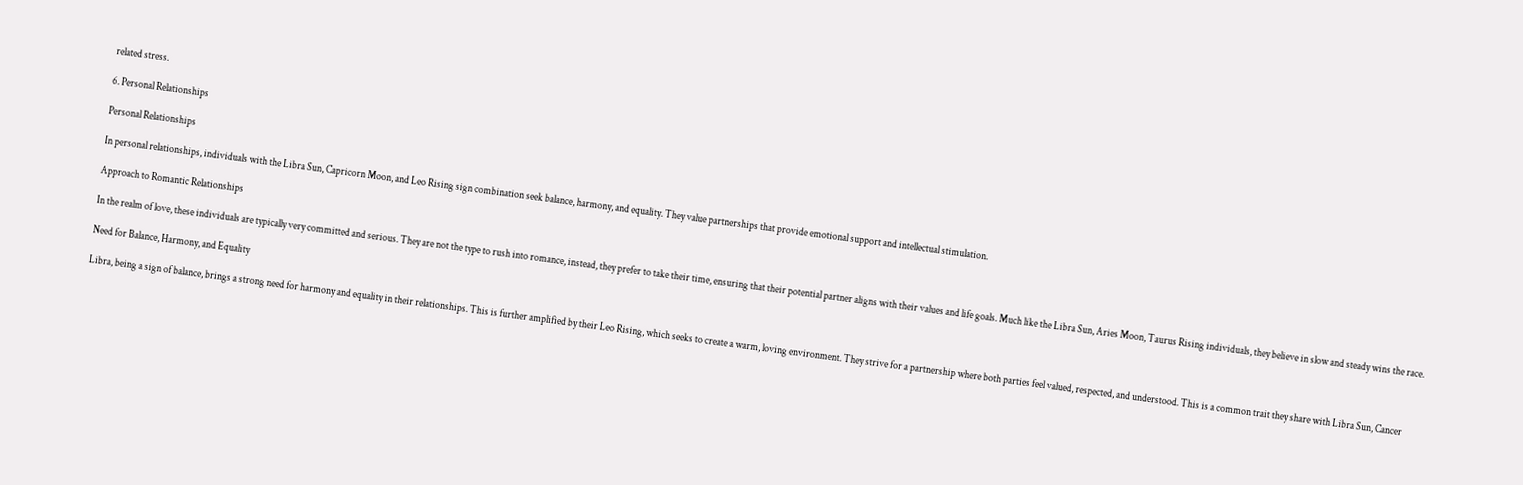related stress.

6. Personal Relationships

Personal Relationships

In personal relationships, individuals with the Libra Sun, Capricorn Moon, and Leo Rising sign combination seek balance, harmony, and equality. They value partnerships that provide emotional support and intellectual stimulation.

Approach to Romantic Relationships

In the realm of love, these individuals are typically very committed and serious. They are not the type to rush into romance, instead, they prefer to take their time, ensuring that their potential partner aligns with their values and life goals. Much like the Libra Sun, Aries Moon, Taurus Rising individuals, they believe in slow and steady wins the race.

Need for Balance, Harmony, and Equality

Libra, being a sign of balance, brings a strong need for harmony and equality in their relationships. This is further amplified by their Leo Rising, which seeks to create a warm, loving environment. They strive for a partnership where both parties feel valued, respected, and understood. This is a common trait they share with Libra Sun, Cancer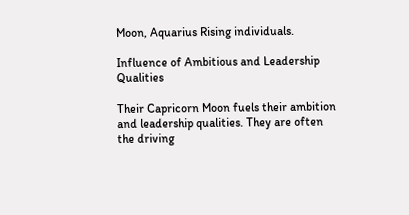Moon, Aquarius Rising individuals.

Influence of Ambitious and Leadership Qualities

Their Capricorn Moon fuels their ambition and leadership qualities. They are often the driving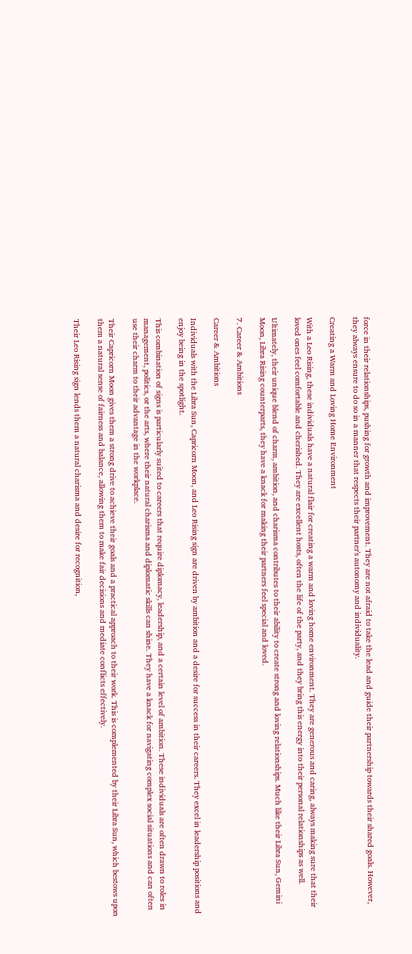force in their relationships, pushing for growth and improvement. They are not afraid to take the lead and guide their partnership towards their shared goals. However, they always ensure to do so in a manner that respects their partner's autonomy and individuality.

Creating a Warm and Loving Home Environment

With a Leo Rising, these individuals have a natural flair for creating a warm and loving home environment. They are generous and caring, always making sure that their loved ones feel comfortable and cherished. They are excellent hosts, often the life of the party, and they bring this energy into their personal relationships as well.

Ultimately, their unique blend of charm, ambition, and charisma contributes to their ability to create strong and loving relationships. Much like their Libra Sun, Gemini Moon, Libra Rising counterparts, they have a knack for making their partners feel special and loved.

7. Career & Ambitions

Career & Ambitions

Individuals with the Libra Sun, Capricorn Moon, and Leo Rising sign are driven by ambition and a desire for success in their careers. They excel in leadership positions and enjoy being in the spotlight.

This combination of signs is particularly suited to careers that require diplomacy, leadership, and a certain level of ambition. These individuals are often drawn to roles in management, politics, or the arts, where their natural charisma and diplomatic skills can shine. They have a knack for navigating complex social situations and can often use their charm to their advantage in the workplace.

Their Capricorn Moon gives them a strong drive to achieve their goals and a practical approach to their work. This is complemented by their Libra Sun, which bestows upon them a natural sense of fairness and balance, allowing them to make fair decisions and mediate conflicts effectively.

Their Leo Rising sign lends them a natural charisma and desire for recognition,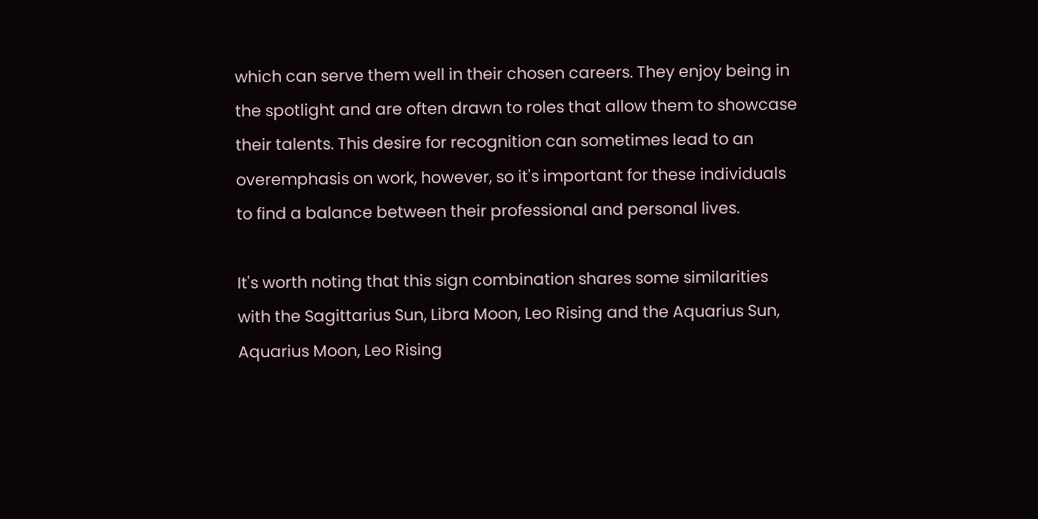which can serve them well in their chosen careers. They enjoy being in the spotlight and are often drawn to roles that allow them to showcase their talents. This desire for recognition can sometimes lead to an overemphasis on work, however, so it's important for these individuals to find a balance between their professional and personal lives.

It's worth noting that this sign combination shares some similarities with the Sagittarius Sun, Libra Moon, Leo Rising and the Aquarius Sun, Aquarius Moon, Leo Rising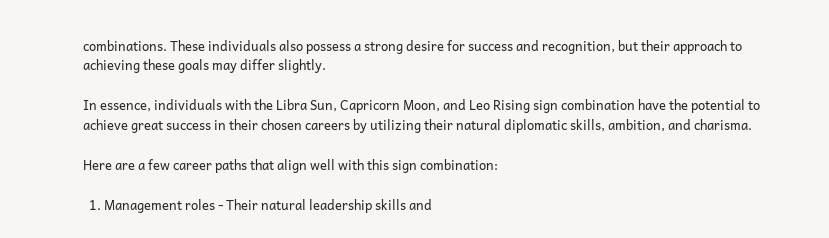combinations. These individuals also possess a strong desire for success and recognition, but their approach to achieving these goals may differ slightly.

In essence, individuals with the Libra Sun, Capricorn Moon, and Leo Rising sign combination have the potential to achieve great success in their chosen careers by utilizing their natural diplomatic skills, ambition, and charisma.

Here are a few career paths that align well with this sign combination:

  1. Management roles - Their natural leadership skills and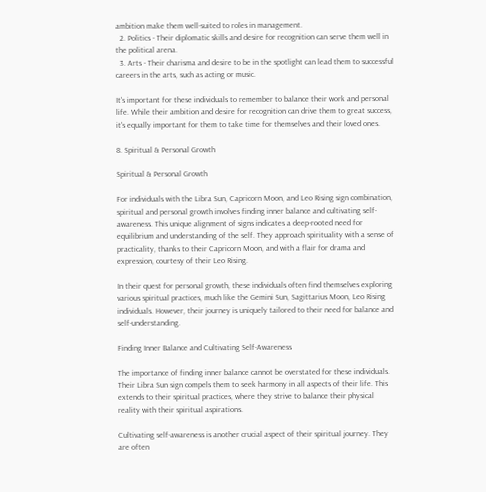ambition make them well-suited to roles in management.
  2. Politics - Their diplomatic skills and desire for recognition can serve them well in the political arena.
  3. Arts - Their charisma and desire to be in the spotlight can lead them to successful careers in the arts, such as acting or music.

It's important for these individuals to remember to balance their work and personal life. While their ambition and desire for recognition can drive them to great success, it's equally important for them to take time for themselves and their loved ones.

8. Spiritual & Personal Growth

Spiritual & Personal Growth

For individuals with the Libra Sun, Capricorn Moon, and Leo Rising sign combination, spiritual and personal growth involves finding inner balance and cultivating self-awareness. This unique alignment of signs indicates a deep-rooted need for equilibrium and understanding of the self. They approach spirituality with a sense of practicality, thanks to their Capricorn Moon, and with a flair for drama and expression, courtesy of their Leo Rising.

In their quest for personal growth, these individuals often find themselves exploring various spiritual practices, much like the Gemini Sun, Sagittarius Moon, Leo Rising individuals. However, their journey is uniquely tailored to their need for balance and self-understanding.

Finding Inner Balance and Cultivating Self-Awareness

The importance of finding inner balance cannot be overstated for these individuals. Their Libra Sun sign compels them to seek harmony in all aspects of their life. This extends to their spiritual practices, where they strive to balance their physical reality with their spiritual aspirations.

Cultivating self-awareness is another crucial aspect of their spiritual journey. They are often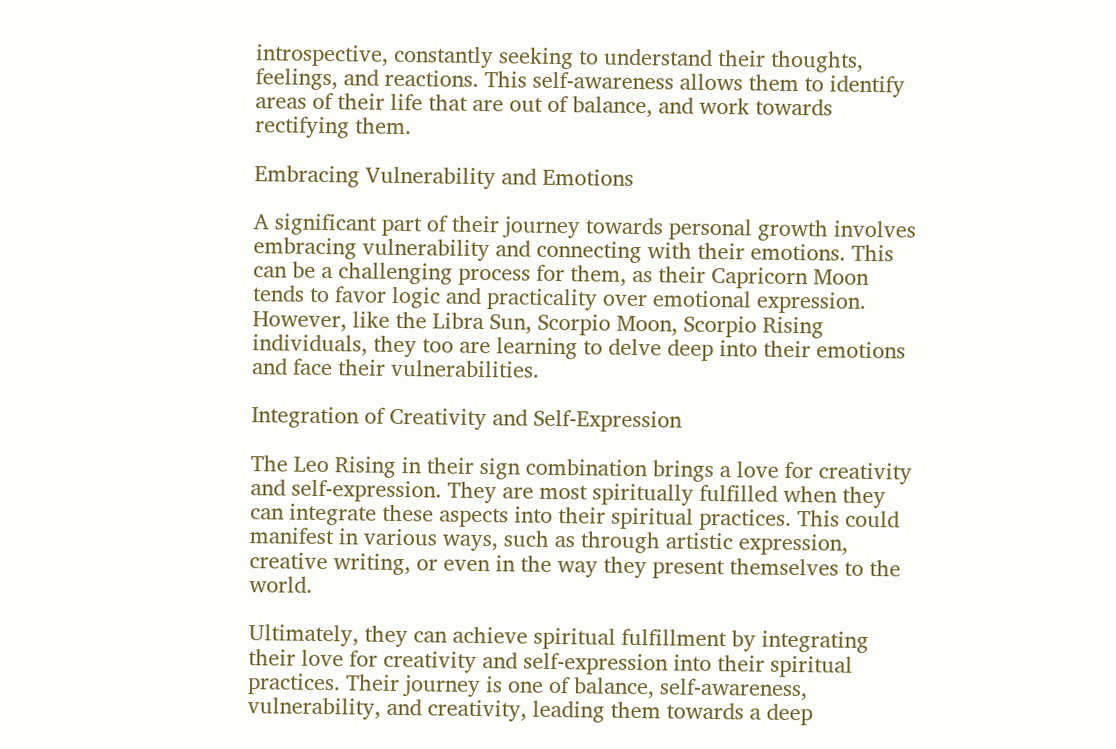introspective, constantly seeking to understand their thoughts, feelings, and reactions. This self-awareness allows them to identify areas of their life that are out of balance, and work towards rectifying them.

Embracing Vulnerability and Emotions

A significant part of their journey towards personal growth involves embracing vulnerability and connecting with their emotions. This can be a challenging process for them, as their Capricorn Moon tends to favor logic and practicality over emotional expression. However, like the Libra Sun, Scorpio Moon, Scorpio Rising individuals, they too are learning to delve deep into their emotions and face their vulnerabilities.

Integration of Creativity and Self-Expression

The Leo Rising in their sign combination brings a love for creativity and self-expression. They are most spiritually fulfilled when they can integrate these aspects into their spiritual practices. This could manifest in various ways, such as through artistic expression, creative writing, or even in the way they present themselves to the world.

Ultimately, they can achieve spiritual fulfillment by integrating their love for creativity and self-expression into their spiritual practices. Their journey is one of balance, self-awareness, vulnerability, and creativity, leading them towards a deep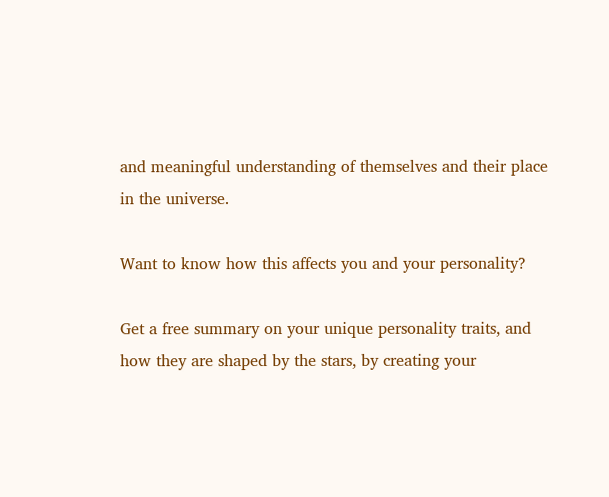and meaningful understanding of themselves and their place in the universe.

Want to know how this affects you and your personality?

Get a free summary on your unique personality traits, and how they are shaped by the stars, by creating your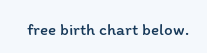free birth chart below.